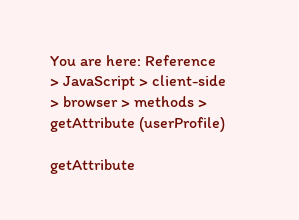You are here: Reference > JavaScript > client-side > browser > methods > getAttribute (userProfile)

getAttribute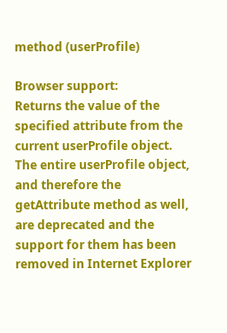method (userProfile)

Browser support:
Returns the value of the specified attribute from the current userProfile object.
The entire userProfile object, and therefore the getAttribute method as well, are deprecated and the support for them has been removed in Internet Explorer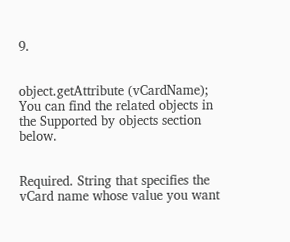9.


object.getAttribute (vCardName);
You can find the related objects in the Supported by objects section below.


Required. String that specifies the vCard name whose value you want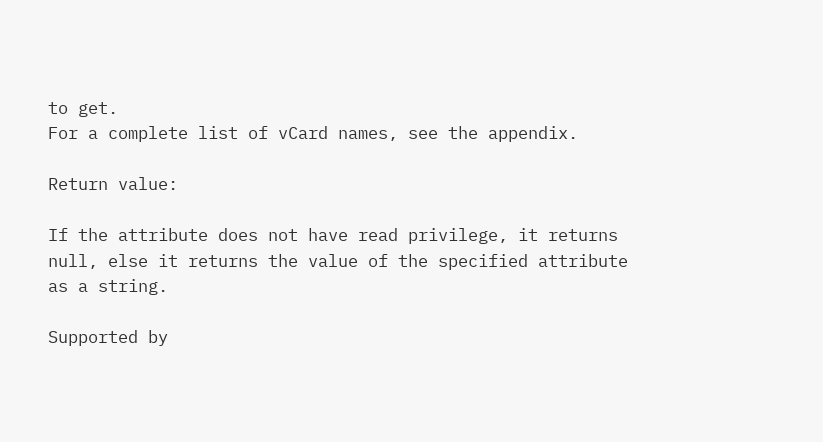to get.
For a complete list of vCard names, see the appendix.

Return value:

If the attribute does not have read privilege, it returns null, else it returns the value of the specified attribute as a string.

Supported by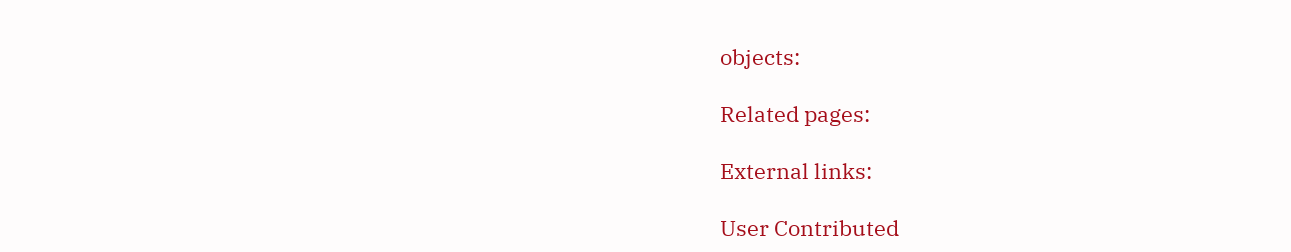objects:

Related pages:

External links:

User Contributed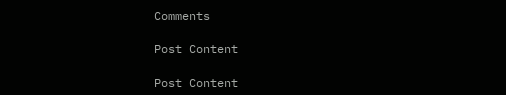Comments

Post Content

Post Content